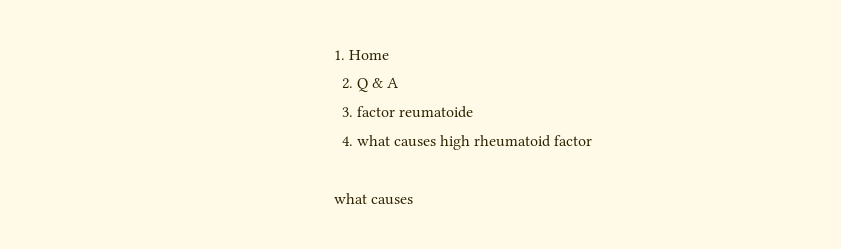1. Home
  2. Q & A
  3. factor reumatoide
  4. what causes high rheumatoid factor

what causes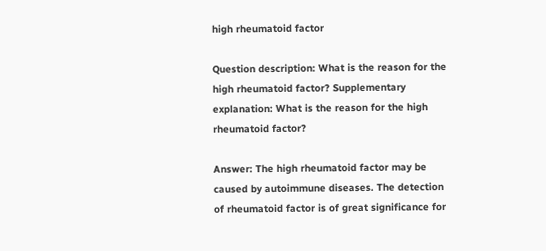high rheumatoid factor

Question description: What is the reason for the high rheumatoid factor? Supplementary explanation: What is the reason for the high rheumatoid factor?

Answer: The high rheumatoid factor may be caused by autoimmune diseases. The detection of rheumatoid factor is of great significance for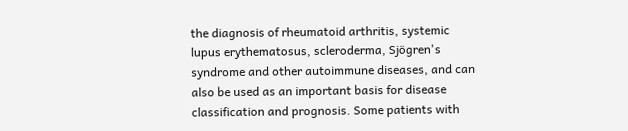the diagnosis of rheumatoid arthritis, systemic lupus erythematosus, scleroderma, Sjögren's syndrome and other autoimmune diseases, and can also be used as an important basis for disease classification and prognosis. Some patients with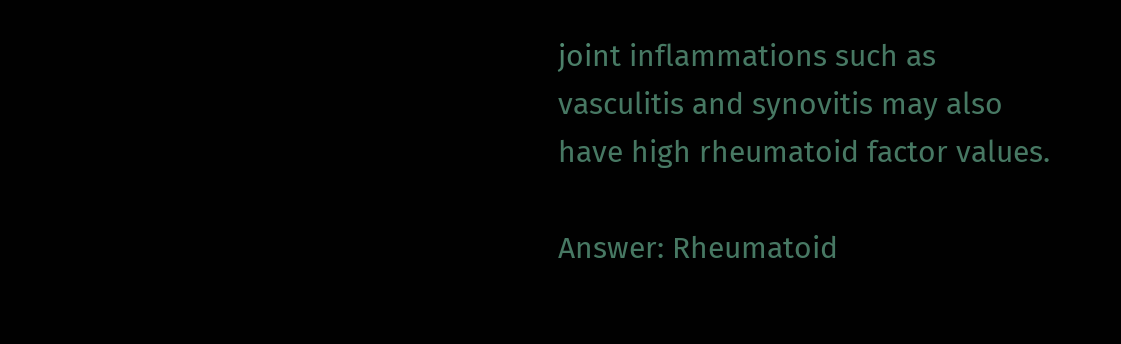joint inflammations such as vasculitis and synovitis may also have high rheumatoid factor values.

Answer: Rheumatoid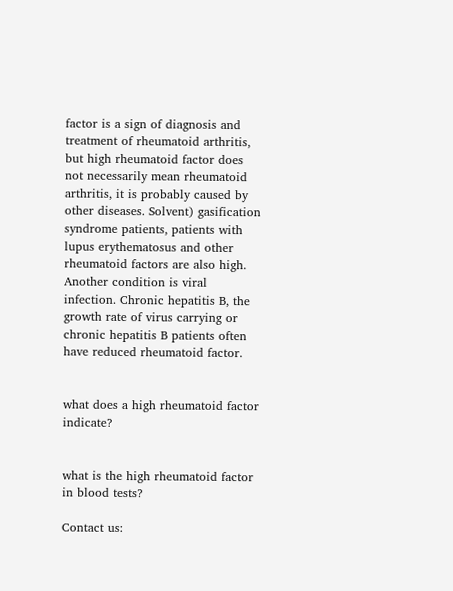factor is a sign of diagnosis and treatment of rheumatoid arthritis, but high rheumatoid factor does not necessarily mean rheumatoid arthritis, it is probably caused by other diseases. Solvent) gasification syndrome patients, patients with lupus erythematosus and other rheumatoid factors are also high. Another condition is viral infection. Chronic hepatitis B, the growth rate of virus carrying or chronic hepatitis B patients often have reduced rheumatoid factor.


what does a high rheumatoid factor indicate?


what is the high rheumatoid factor in blood tests?

Contact us: